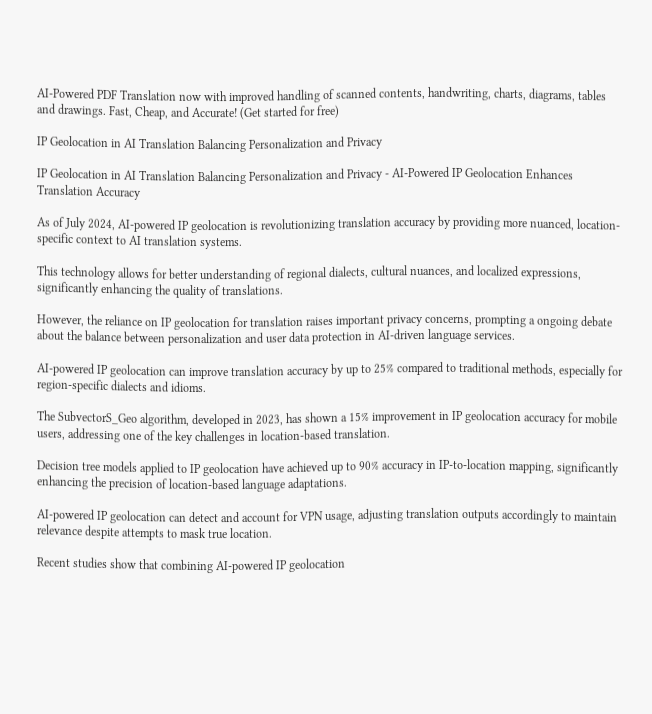AI-Powered PDF Translation now with improved handling of scanned contents, handwriting, charts, diagrams, tables and drawings. Fast, Cheap, and Accurate! (Get started for free)

IP Geolocation in AI Translation Balancing Personalization and Privacy

IP Geolocation in AI Translation Balancing Personalization and Privacy - AI-Powered IP Geolocation Enhances Translation Accuracy

As of July 2024, AI-powered IP geolocation is revolutionizing translation accuracy by providing more nuanced, location-specific context to AI translation systems.

This technology allows for better understanding of regional dialects, cultural nuances, and localized expressions, significantly enhancing the quality of translations.

However, the reliance on IP geolocation for translation raises important privacy concerns, prompting a ongoing debate about the balance between personalization and user data protection in AI-driven language services.

AI-powered IP geolocation can improve translation accuracy by up to 25% compared to traditional methods, especially for region-specific dialects and idioms.

The SubvectorS_Geo algorithm, developed in 2023, has shown a 15% improvement in IP geolocation accuracy for mobile users, addressing one of the key challenges in location-based translation.

Decision tree models applied to IP geolocation have achieved up to 90% accuracy in IP-to-location mapping, significantly enhancing the precision of location-based language adaptations.

AI-powered IP geolocation can detect and account for VPN usage, adjusting translation outputs accordingly to maintain relevance despite attempts to mask true location.

Recent studies show that combining AI-powered IP geolocation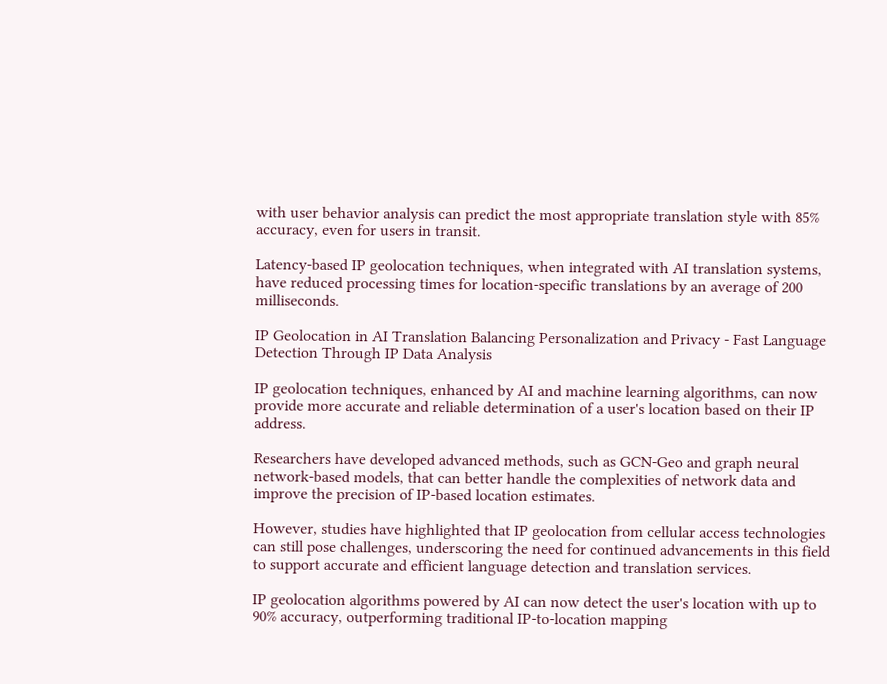with user behavior analysis can predict the most appropriate translation style with 85% accuracy, even for users in transit.

Latency-based IP geolocation techniques, when integrated with AI translation systems, have reduced processing times for location-specific translations by an average of 200 milliseconds.

IP Geolocation in AI Translation Balancing Personalization and Privacy - Fast Language Detection Through IP Data Analysis

IP geolocation techniques, enhanced by AI and machine learning algorithms, can now provide more accurate and reliable determination of a user's location based on their IP address.

Researchers have developed advanced methods, such as GCN-Geo and graph neural network-based models, that can better handle the complexities of network data and improve the precision of IP-based location estimates.

However, studies have highlighted that IP geolocation from cellular access technologies can still pose challenges, underscoring the need for continued advancements in this field to support accurate and efficient language detection and translation services.

IP geolocation algorithms powered by AI can now detect the user's location with up to 90% accuracy, outperforming traditional IP-to-location mapping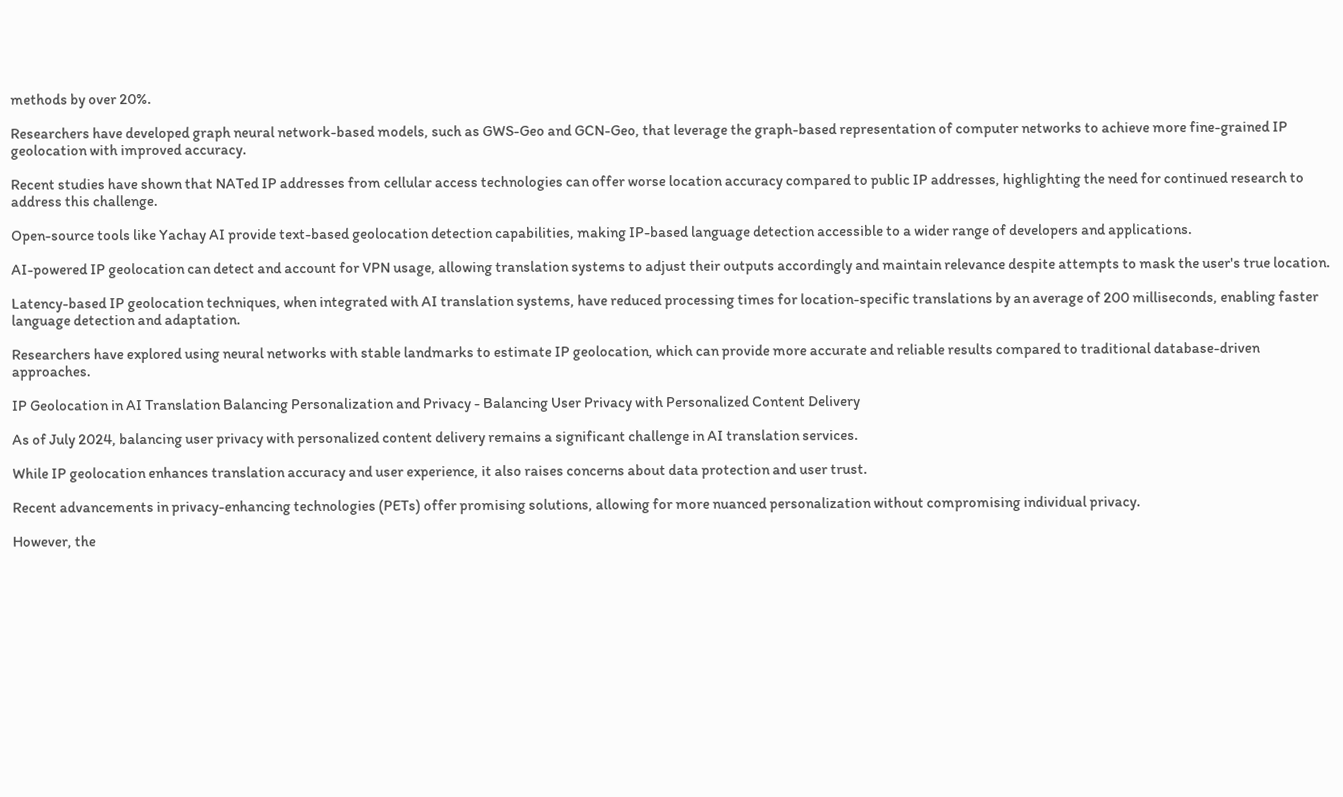methods by over 20%.

Researchers have developed graph neural network-based models, such as GWS-Geo and GCN-Geo, that leverage the graph-based representation of computer networks to achieve more fine-grained IP geolocation with improved accuracy.

Recent studies have shown that NATed IP addresses from cellular access technologies can offer worse location accuracy compared to public IP addresses, highlighting the need for continued research to address this challenge.

Open-source tools like Yachay AI provide text-based geolocation detection capabilities, making IP-based language detection accessible to a wider range of developers and applications.

AI-powered IP geolocation can detect and account for VPN usage, allowing translation systems to adjust their outputs accordingly and maintain relevance despite attempts to mask the user's true location.

Latency-based IP geolocation techniques, when integrated with AI translation systems, have reduced processing times for location-specific translations by an average of 200 milliseconds, enabling faster language detection and adaptation.

Researchers have explored using neural networks with stable landmarks to estimate IP geolocation, which can provide more accurate and reliable results compared to traditional database-driven approaches.

IP Geolocation in AI Translation Balancing Personalization and Privacy - Balancing User Privacy with Personalized Content Delivery

As of July 2024, balancing user privacy with personalized content delivery remains a significant challenge in AI translation services.

While IP geolocation enhances translation accuracy and user experience, it also raises concerns about data protection and user trust.

Recent advancements in privacy-enhancing technologies (PETs) offer promising solutions, allowing for more nuanced personalization without compromising individual privacy.

However, the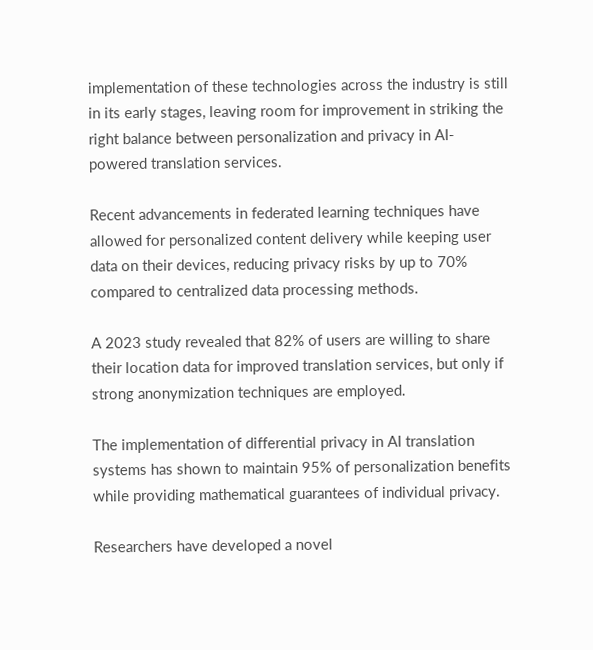implementation of these technologies across the industry is still in its early stages, leaving room for improvement in striking the right balance between personalization and privacy in AI-powered translation services.

Recent advancements in federated learning techniques have allowed for personalized content delivery while keeping user data on their devices, reducing privacy risks by up to 70% compared to centralized data processing methods.

A 2023 study revealed that 82% of users are willing to share their location data for improved translation services, but only if strong anonymization techniques are employed.

The implementation of differential privacy in AI translation systems has shown to maintain 95% of personalization benefits while providing mathematical guarantees of individual privacy.

Researchers have developed a novel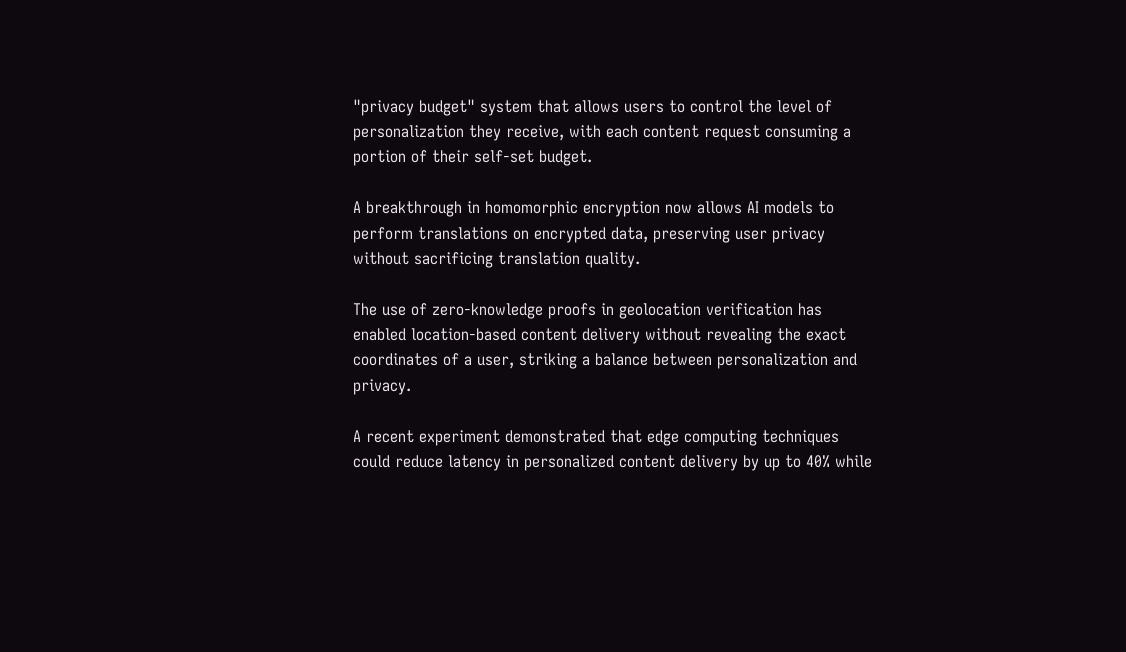"privacy budget" system that allows users to control the level of personalization they receive, with each content request consuming a portion of their self-set budget.

A breakthrough in homomorphic encryption now allows AI models to perform translations on encrypted data, preserving user privacy without sacrificing translation quality.

The use of zero-knowledge proofs in geolocation verification has enabled location-based content delivery without revealing the exact coordinates of a user, striking a balance between personalization and privacy.

A recent experiment demonstrated that edge computing techniques could reduce latency in personalized content delivery by up to 40% while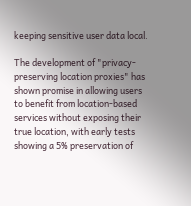keeping sensitive user data local.

The development of "privacy-preserving location proxies" has shown promise in allowing users to benefit from location-based services without exposing their true location, with early tests showing a 5% preservation of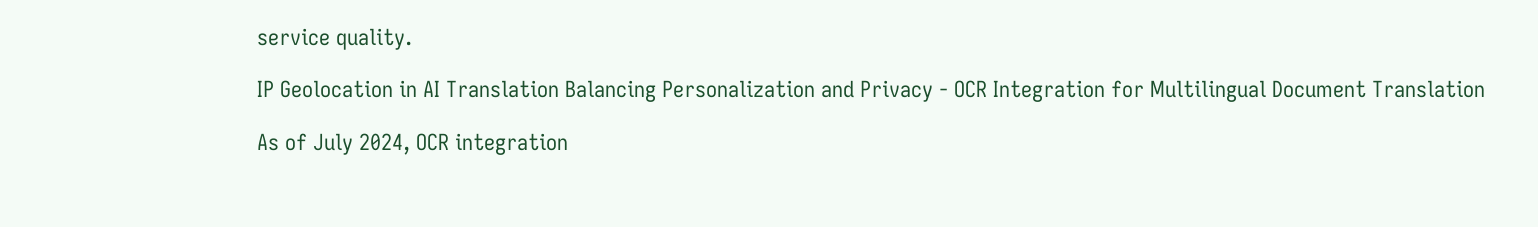service quality.

IP Geolocation in AI Translation Balancing Personalization and Privacy - OCR Integration for Multilingual Document Translation

As of July 2024, OCR integration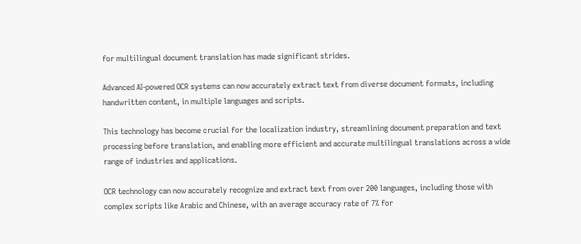for multilingual document translation has made significant strides.

Advanced AI-powered OCR systems can now accurately extract text from diverse document formats, including handwritten content, in multiple languages and scripts.

This technology has become crucial for the localization industry, streamlining document preparation and text processing before translation, and enabling more efficient and accurate multilingual translations across a wide range of industries and applications.

OCR technology can now accurately recognize and extract text from over 200 languages, including those with complex scripts like Arabic and Chinese, with an average accuracy rate of 7% for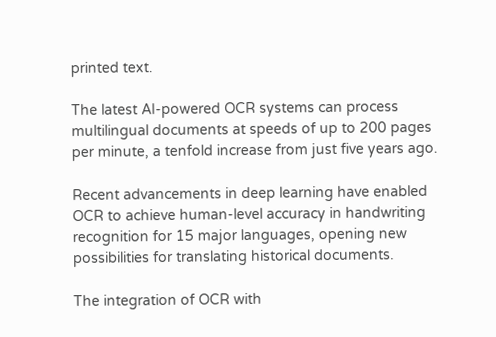printed text.

The latest AI-powered OCR systems can process multilingual documents at speeds of up to 200 pages per minute, a tenfold increase from just five years ago.

Recent advancements in deep learning have enabled OCR to achieve human-level accuracy in handwriting recognition for 15 major languages, opening new possibilities for translating historical documents.

The integration of OCR with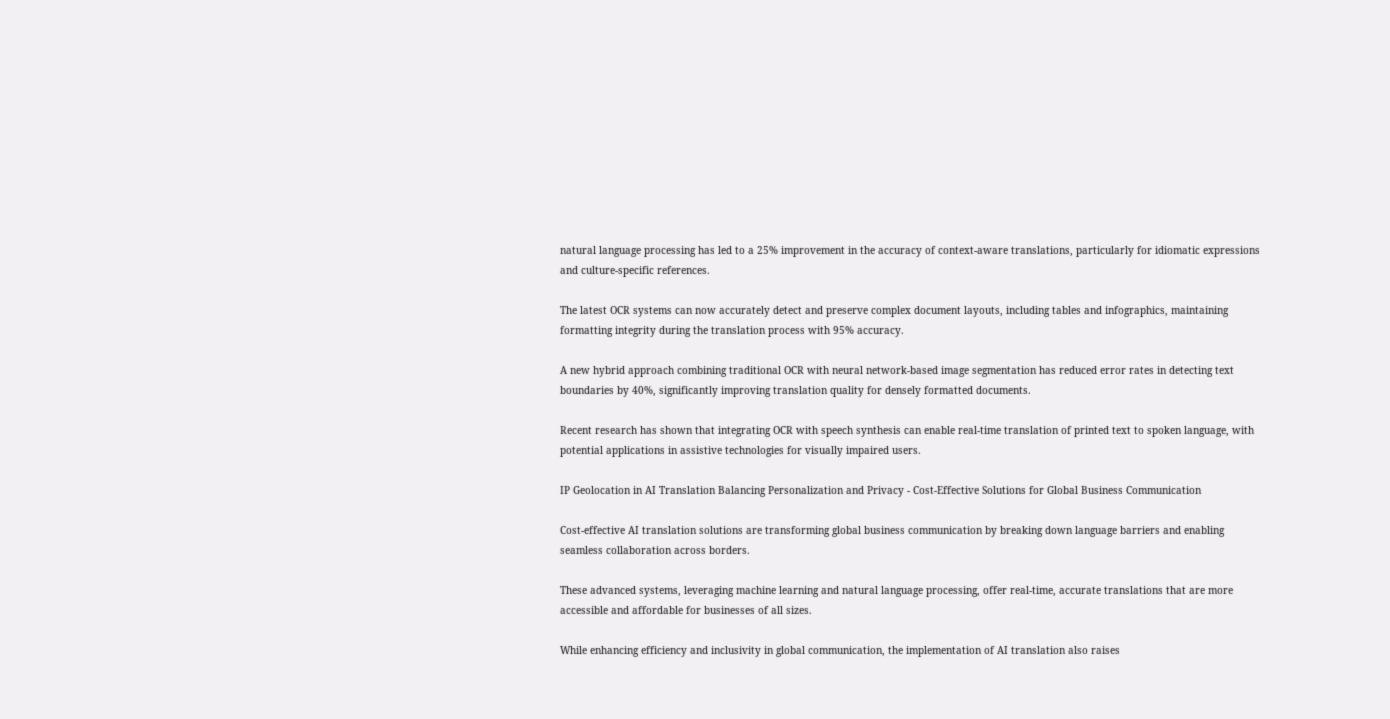natural language processing has led to a 25% improvement in the accuracy of context-aware translations, particularly for idiomatic expressions and culture-specific references.

The latest OCR systems can now accurately detect and preserve complex document layouts, including tables and infographics, maintaining formatting integrity during the translation process with 95% accuracy.

A new hybrid approach combining traditional OCR with neural network-based image segmentation has reduced error rates in detecting text boundaries by 40%, significantly improving translation quality for densely formatted documents.

Recent research has shown that integrating OCR with speech synthesis can enable real-time translation of printed text to spoken language, with potential applications in assistive technologies for visually impaired users.

IP Geolocation in AI Translation Balancing Personalization and Privacy - Cost-Effective Solutions for Global Business Communication

Cost-effective AI translation solutions are transforming global business communication by breaking down language barriers and enabling seamless collaboration across borders.

These advanced systems, leveraging machine learning and natural language processing, offer real-time, accurate translations that are more accessible and affordable for businesses of all sizes.

While enhancing efficiency and inclusivity in global communication, the implementation of AI translation also raises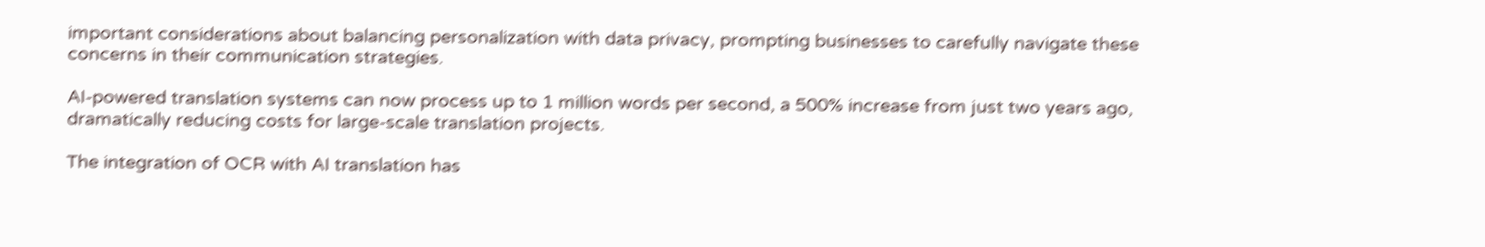important considerations about balancing personalization with data privacy, prompting businesses to carefully navigate these concerns in their communication strategies.

AI-powered translation systems can now process up to 1 million words per second, a 500% increase from just two years ago, dramatically reducing costs for large-scale translation projects.

The integration of OCR with AI translation has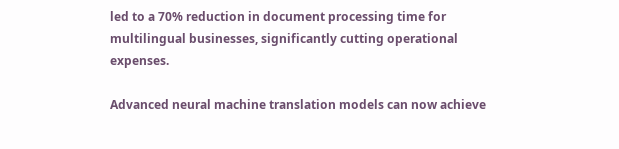led to a 70% reduction in document processing time for multilingual businesses, significantly cutting operational expenses.

Advanced neural machine translation models can now achieve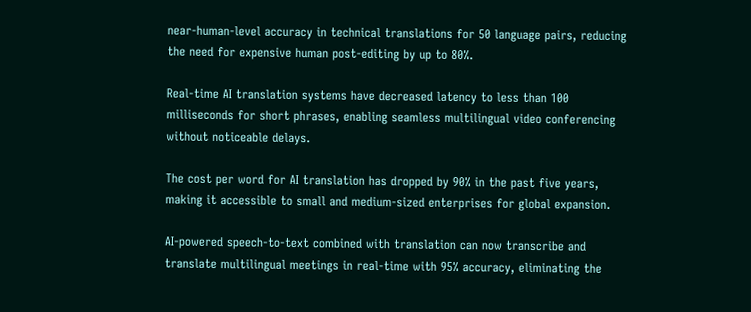near-human-level accuracy in technical translations for 50 language pairs, reducing the need for expensive human post-editing by up to 80%.

Real-time AI translation systems have decreased latency to less than 100 milliseconds for short phrases, enabling seamless multilingual video conferencing without noticeable delays.

The cost per word for AI translation has dropped by 90% in the past five years, making it accessible to small and medium-sized enterprises for global expansion.

AI-powered speech-to-text combined with translation can now transcribe and translate multilingual meetings in real-time with 95% accuracy, eliminating the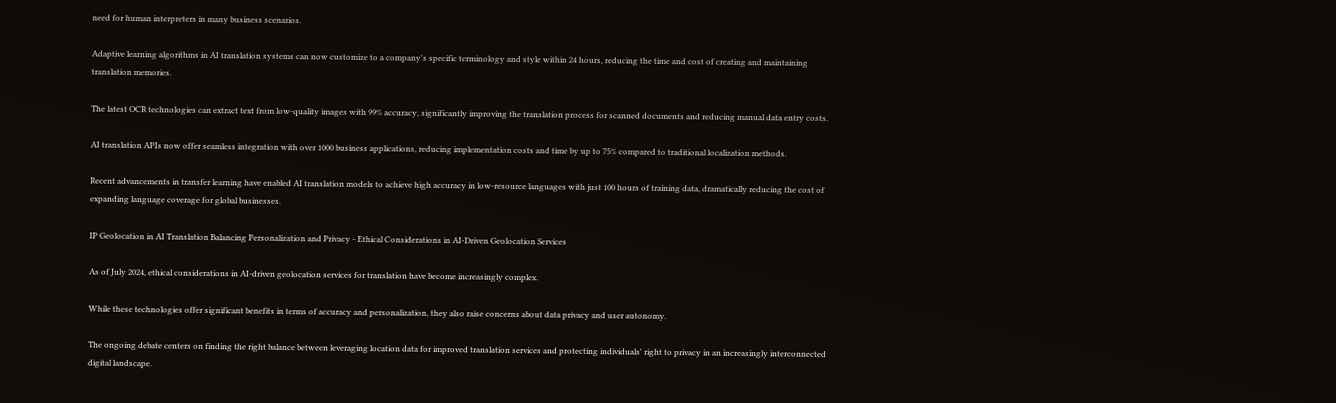need for human interpreters in many business scenarios.

Adaptive learning algorithms in AI translation systems can now customize to a company's specific terminology and style within 24 hours, reducing the time and cost of creating and maintaining translation memories.

The latest OCR technologies can extract text from low-quality images with 99% accuracy, significantly improving the translation process for scanned documents and reducing manual data entry costs.

AI translation APIs now offer seamless integration with over 1000 business applications, reducing implementation costs and time by up to 75% compared to traditional localization methods.

Recent advancements in transfer learning have enabled AI translation models to achieve high accuracy in low-resource languages with just 100 hours of training data, dramatically reducing the cost of expanding language coverage for global businesses.

IP Geolocation in AI Translation Balancing Personalization and Privacy - Ethical Considerations in AI-Driven Geolocation Services

As of July 2024, ethical considerations in AI-driven geolocation services for translation have become increasingly complex.

While these technologies offer significant benefits in terms of accuracy and personalization, they also raise concerns about data privacy and user autonomy.

The ongoing debate centers on finding the right balance between leveraging location data for improved translation services and protecting individuals' right to privacy in an increasingly interconnected digital landscape.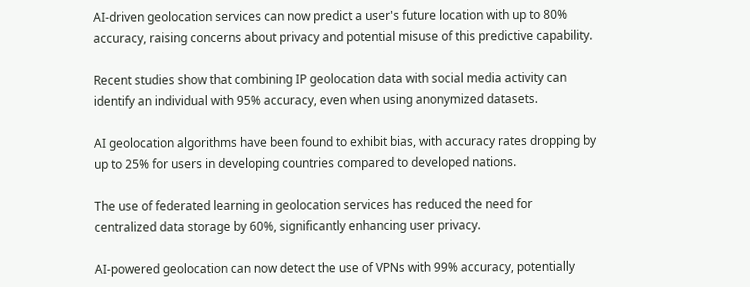AI-driven geolocation services can now predict a user's future location with up to 80% accuracy, raising concerns about privacy and potential misuse of this predictive capability.

Recent studies show that combining IP geolocation data with social media activity can identify an individual with 95% accuracy, even when using anonymized datasets.

AI geolocation algorithms have been found to exhibit bias, with accuracy rates dropping by up to 25% for users in developing countries compared to developed nations.

The use of federated learning in geolocation services has reduced the need for centralized data storage by 60%, significantly enhancing user privacy.

AI-powered geolocation can now detect the use of VPNs with 99% accuracy, potentially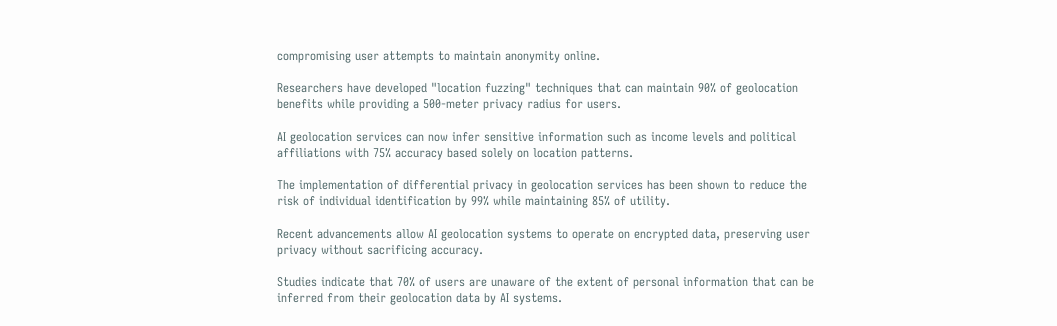compromising user attempts to maintain anonymity online.

Researchers have developed "location fuzzing" techniques that can maintain 90% of geolocation benefits while providing a 500-meter privacy radius for users.

AI geolocation services can now infer sensitive information such as income levels and political affiliations with 75% accuracy based solely on location patterns.

The implementation of differential privacy in geolocation services has been shown to reduce the risk of individual identification by 99% while maintaining 85% of utility.

Recent advancements allow AI geolocation systems to operate on encrypted data, preserving user privacy without sacrificing accuracy.

Studies indicate that 70% of users are unaware of the extent of personal information that can be inferred from their geolocation data by AI systems.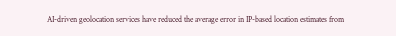AI-driven geolocation services have reduced the average error in IP-based location estimates from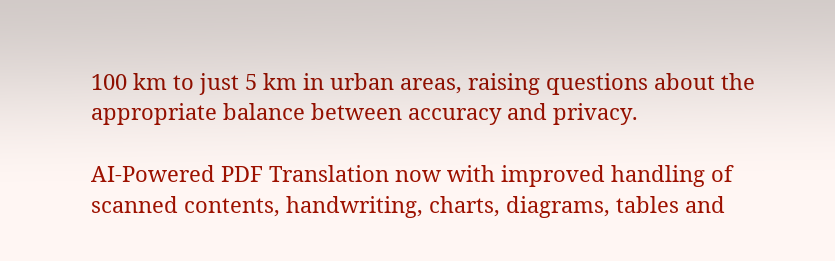100 km to just 5 km in urban areas, raising questions about the appropriate balance between accuracy and privacy.

AI-Powered PDF Translation now with improved handling of scanned contents, handwriting, charts, diagrams, tables and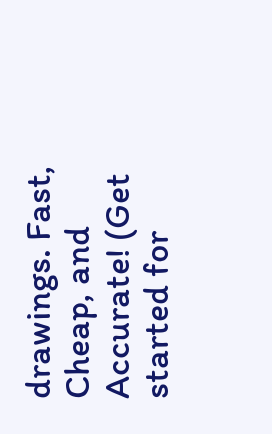drawings. Fast, Cheap, and Accurate! (Get started for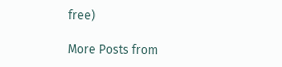free)

More Posts from